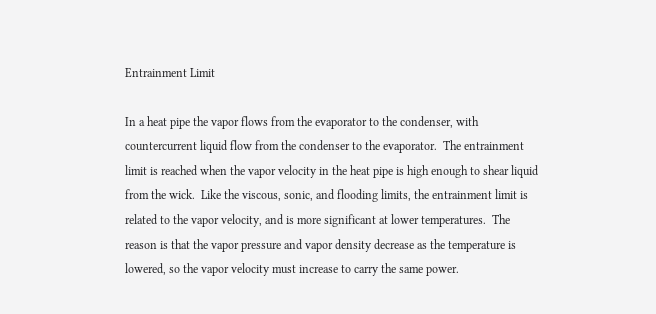Entrainment Limit

In a heat pipe the vapor flows from the evaporator to the condenser, with countercurrent liquid flow from the condenser to the evaporator.  The entrainment limit is reached when the vapor velocity in the heat pipe is high enough to shear liquid from the wick.  Like the viscous, sonic, and flooding limits, the entrainment limit is related to the vapor velocity, and is more significant at lower temperatures.  The reason is that the vapor pressure and vapor density decrease as the temperature is lowered, so the vapor velocity must increase to carry the same power.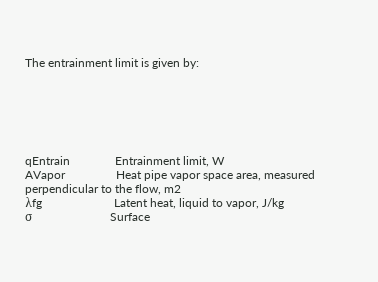The entrainment limit is given by:






qEntrain               Entrainment limit, W
AVapor                 Heat pipe vapor space area, measured perpendicular to the flow, m2
λfg                        Latent heat, liquid to vapor, J/kg
σ                          Surface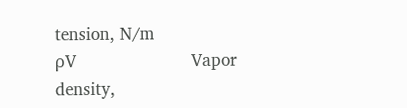tension, N/m
ρV                       Vapor density,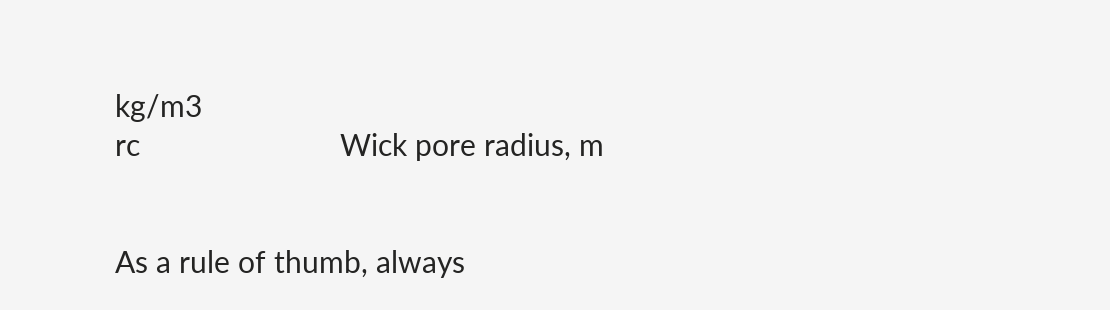kg/m3
rc                         Wick pore radius, m


As a rule of thumb, always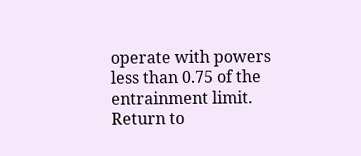operate with powers less than 0.75 of the entrainment limit.
Return to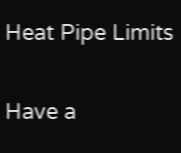Heat Pipe Limits

Have a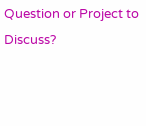Question or Project to Discuss?